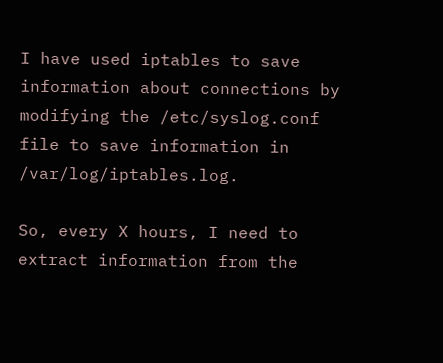I have used iptables to save information about connections by modifying the /etc/syslog.conf file to save information in /var/log/iptables.log.

So, every X hours, I need to extract information from the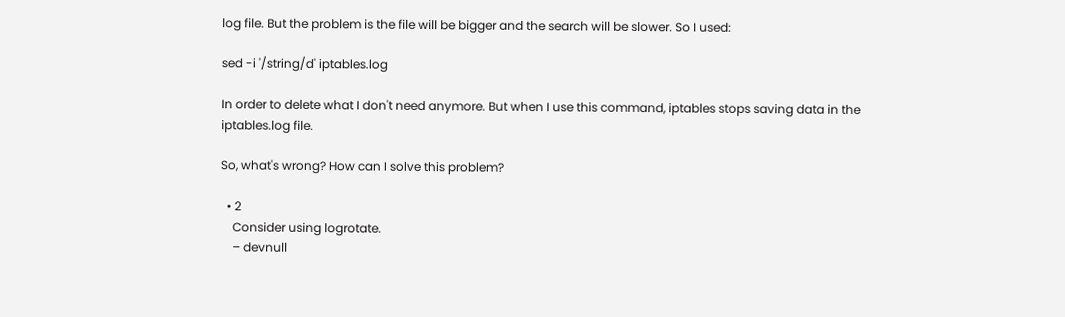log file. But the problem is the file will be bigger and the search will be slower. So I used:

sed -i '/string/d' iptables.log

In order to delete what I don't need anymore. But when I use this command, iptables stops saving data in the iptables.log file.

So, what's wrong? How can I solve this problem?

  • 2
    Consider using logrotate.
    – devnull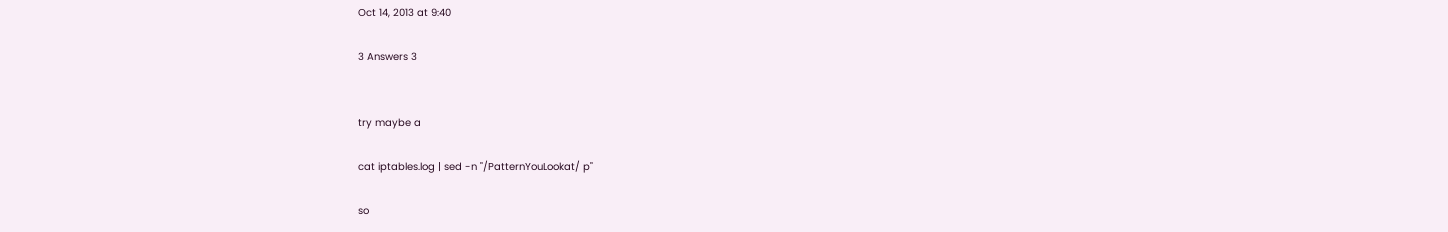Oct 14, 2013 at 9:40

3 Answers 3


try maybe a

cat iptables.log | sed -n "/PatternYouLookat/ p"

so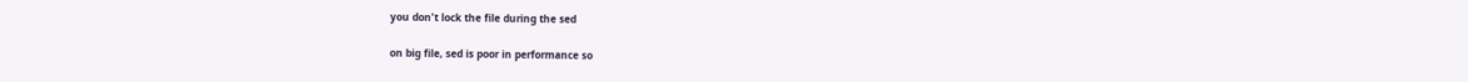you don't lock the file during the sed

on big file, sed is poor in performance so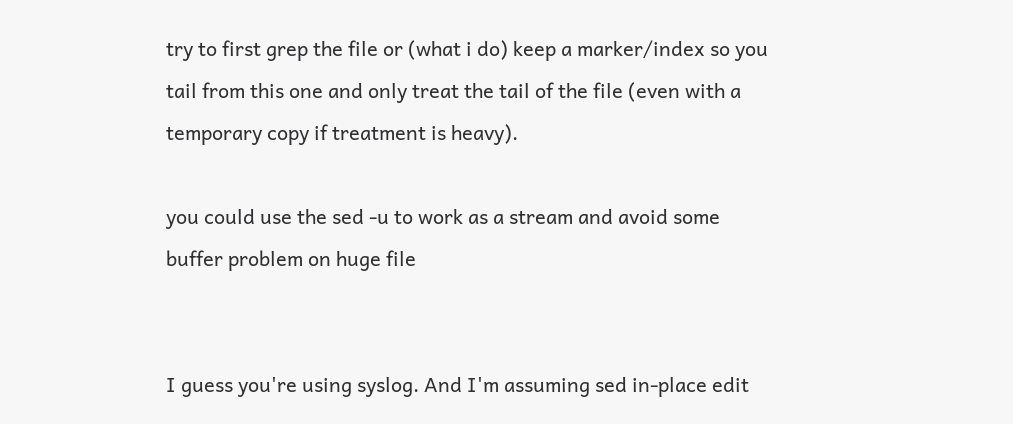try to first grep the file or (what i do) keep a marker/index so you tail from this one and only treat the tail of the file (even with a temporary copy if treatment is heavy).

you could use the sed -u to work as a stream and avoid some buffer problem on huge file


I guess you're using syslog. And I'm assuming sed in-place edit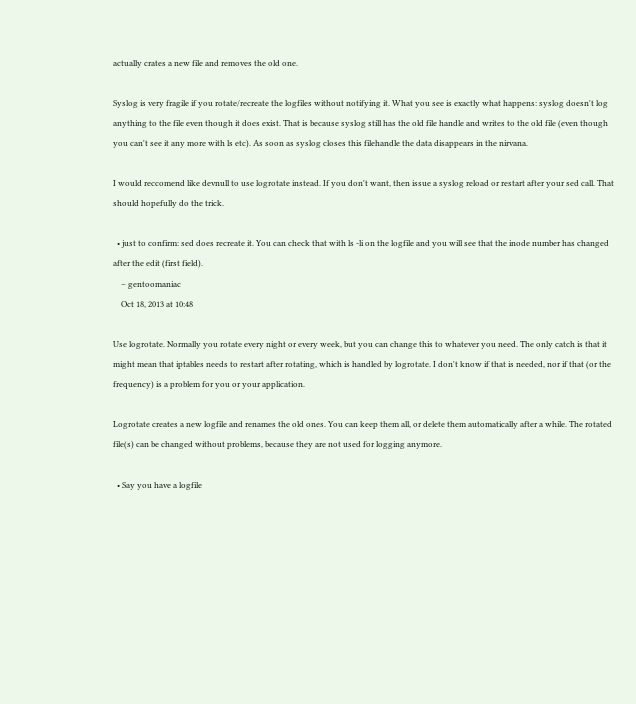actually crates a new file and removes the old one.

Syslog is very fragile if you rotate/recreate the logfiles without notifying it. What you see is exactly what happens: syslog doesn't log anything to the file even though it does exist. That is because syslog still has the old file handle and writes to the old file (even though you can't see it any more with ls etc). As soon as syslog closes this filehandle the data disappears in the nirvana.

I would reccomend like devnull to use logrotate instead. If you don't want, then issue a syslog reload or restart after your sed call. That should hopefully do the trick.

  • just to confirm: sed does recreate it. You can check that with ls -li on the logfile and you will see that the inode number has changed after the edit (first field).
    – gentoomaniac
    Oct 18, 2013 at 10:48

Use logrotate. Normally you rotate every night or every week, but you can change this to whatever you need. The only catch is that it might mean that iptables needs to restart after rotating, which is handled by logrotate. I don't know if that is needed, nor if that (or the frequency) is a problem for you or your application.

Logrotate creates a new logfile and renames the old ones. You can keep them all, or delete them automatically after a while. The rotated file(s) can be changed without problems, because they are not used for logging anymore.

  • Say you have a logfile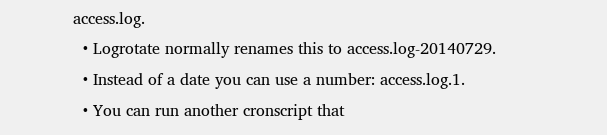access.log.
  • Logrotate normally renames this to access.log-20140729.
  • Instead of a date you can use a number: access.log.1.
  • You can run another cronscript that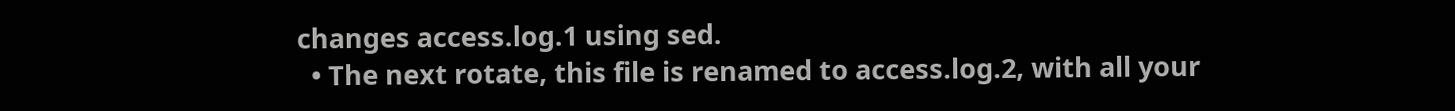changes access.log.1 using sed.
  • The next rotate, this file is renamed to access.log.2, with all your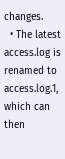changes.
  • The latest access.log is renamed to access.log.1, which can then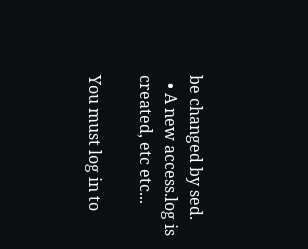be changed by sed.
  • A new access.log is created, etc etc...

You must log in to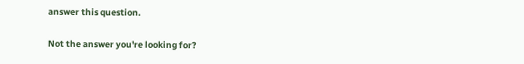answer this question.

Not the answer you're looking for?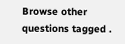Browse other questions tagged .